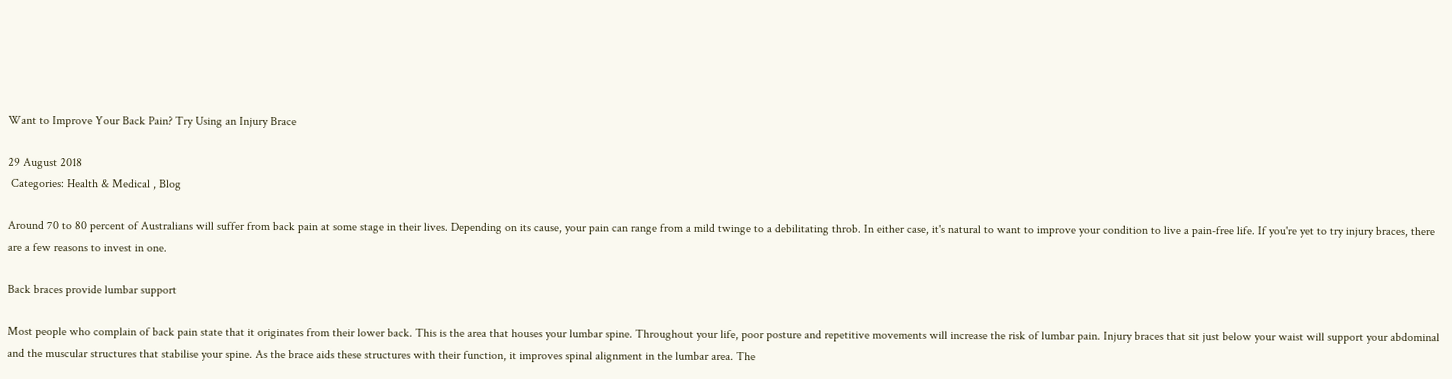Want to Improve Your Back Pain? Try Using an Injury Brace

29 August 2018
 Categories: Health & Medical , Blog

Around 70 to 80 percent of Australians will suffer from back pain at some stage in their lives. Depending on its cause, your pain can range from a mild twinge to a debilitating throb. In either case, it's natural to want to improve your condition to live a pain-free life. If you're yet to try injury braces, there are a few reasons to invest in one.

Back braces provide lumbar support

Most people who complain of back pain state that it originates from their lower back. This is the area that houses your lumbar spine. Throughout your life, poor posture and repetitive movements will increase the risk of lumbar pain. Injury braces that sit just below your waist will support your abdominal and the muscular structures that stabilise your spine. As the brace aids these structures with their function, it improves spinal alignment in the lumbar area. The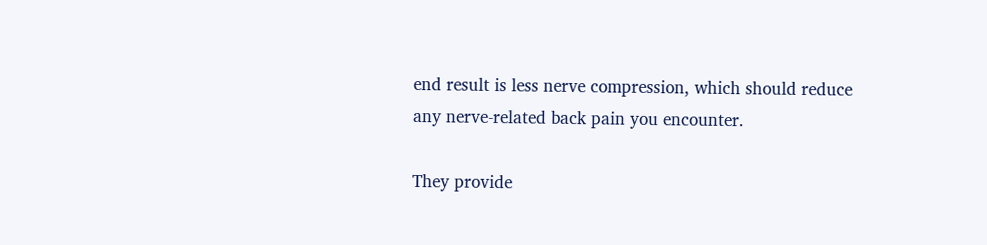end result is less nerve compression, which should reduce any nerve-related back pain you encounter.

They provide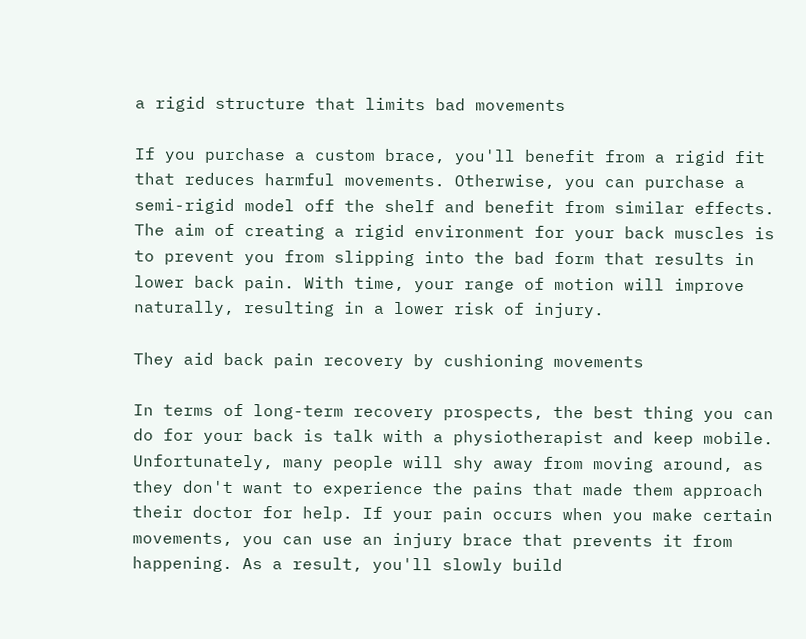a rigid structure that limits bad movements

If you purchase a custom brace, you'll benefit from a rigid fit that reduces harmful movements. Otherwise, you can purchase a semi-rigid model off the shelf and benefit from similar effects. The aim of creating a rigid environment for your back muscles is to prevent you from slipping into the bad form that results in lower back pain. With time, your range of motion will improve naturally, resulting in a lower risk of injury.

They aid back pain recovery by cushioning movements

In terms of long-term recovery prospects, the best thing you can do for your back is talk with a physiotherapist and keep mobile. Unfortunately, many people will shy away from moving around, as they don't want to experience the pains that made them approach their doctor for help. If your pain occurs when you make certain movements, you can use an injury brace that prevents it from happening. As a result, you'll slowly build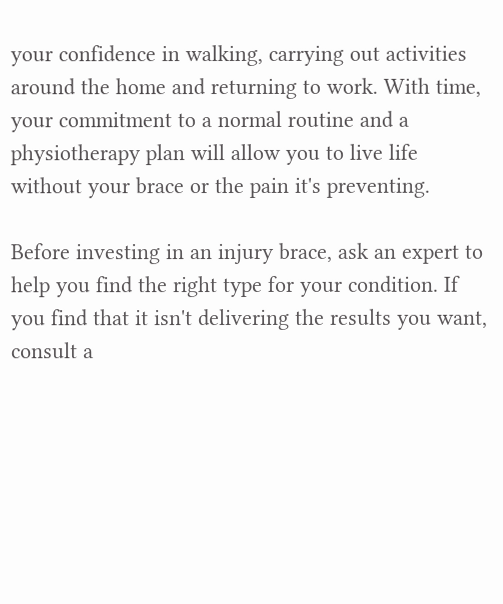your confidence in walking, carrying out activities around the home and returning to work. With time, your commitment to a normal routine and a physiotherapy plan will allow you to live life without your brace or the pain it's preventing.

Before investing in an injury brace, ask an expert to help you find the right type for your condition. If you find that it isn't delivering the results you want, consult a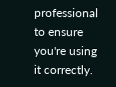professional to ensure you're using it correctly.